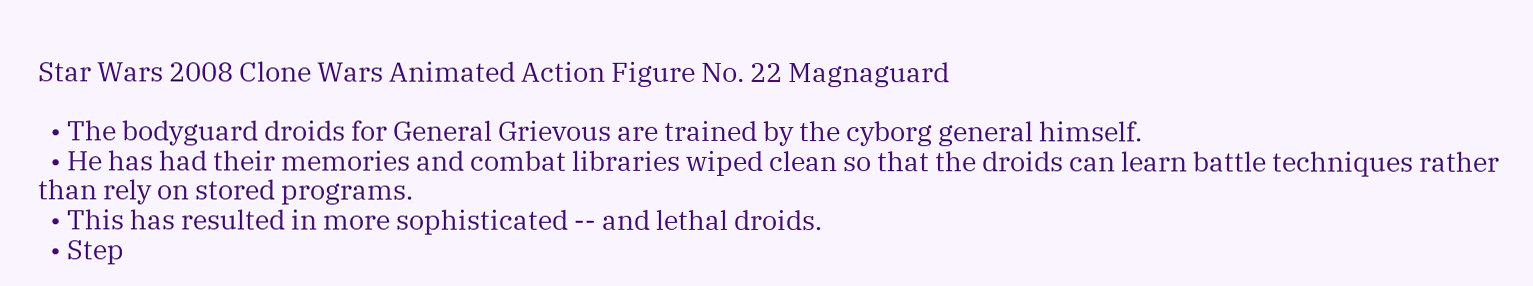Star Wars 2008 Clone Wars Animated Action Figure No. 22 Magnaguard

  • The bodyguard droids for General Grievous are trained by the cyborg general himself.
  • He has had their memories and combat libraries wiped clean so that the droids can learn battle techniques rather than rely on stored programs.
  • This has resulted in more sophisticated -- and lethal droids.
  • Step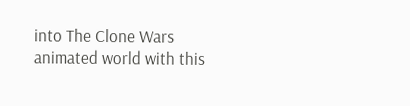into The Clone Wars animated world with this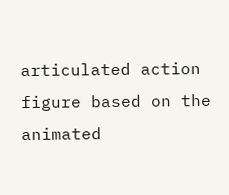articulated action figure based on the animated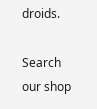droids.

Search our shop